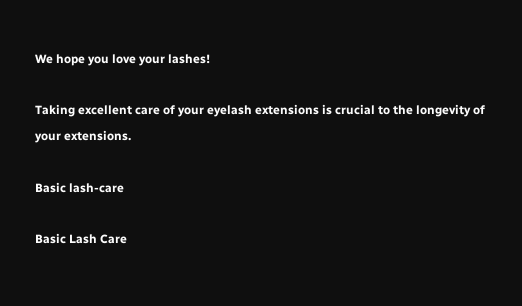We hope you love your lashes!

Taking excellent care of your eyelash extensions is crucial to the longevity of your extensions.

Basic lash-care

Basic Lash Care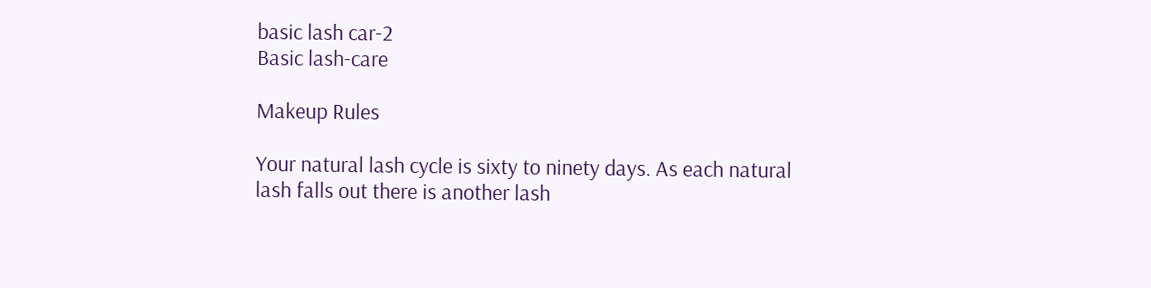basic lash car-2
Basic lash-care

Makeup Rules

Your natural lash cycle is sixty to ninety days. As each natural lash falls out there is another lash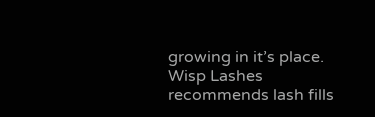growing in it’s place. Wisp Lashes recommends lash fills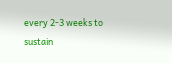every 2-3 weeks to sustain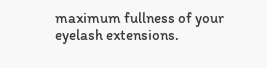maximum fullness of your eyelash extensions.